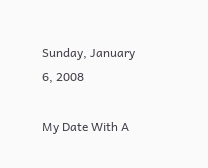Sunday, January 6, 2008

My Date With A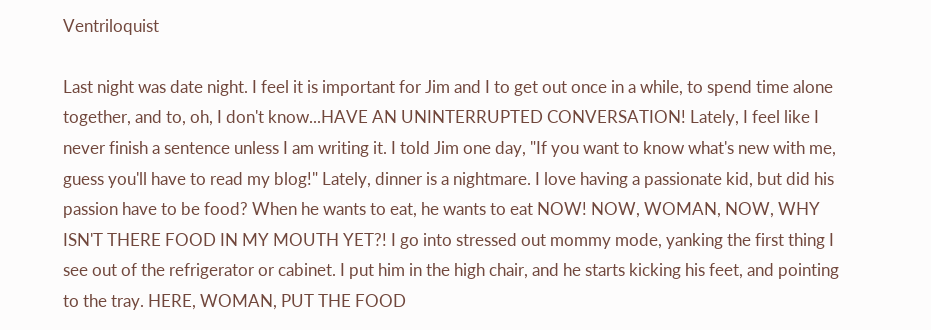Ventriloquist

Last night was date night. I feel it is important for Jim and I to get out once in a while, to spend time alone together, and to, oh, I don't know...HAVE AN UNINTERRUPTED CONVERSATION! Lately, I feel like I never finish a sentence unless I am writing it. I told Jim one day, "If you want to know what's new with me, guess you'll have to read my blog!" Lately, dinner is a nightmare. I love having a passionate kid, but did his passion have to be food? When he wants to eat, he wants to eat NOW! NOW, WOMAN, NOW, WHY ISN'T THERE FOOD IN MY MOUTH YET?! I go into stressed out mommy mode, yanking the first thing I see out of the refrigerator or cabinet. I put him in the high chair, and he starts kicking his feet, and pointing to the tray. HERE, WOMAN, PUT THE FOOD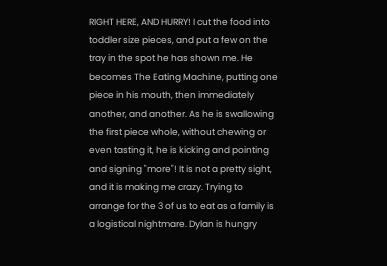RIGHT HERE, AND HURRY! I cut the food into toddler size pieces, and put a few on the tray in the spot he has shown me. He becomes The Eating Machine, putting one piece in his mouth, then immediately another, and another. As he is swallowing the first piece whole, without chewing or even tasting it, he is kicking and pointing and signing "more"! It is not a pretty sight, and it is making me crazy. Trying to arrange for the 3 of us to eat as a family is a logistical nightmare. Dylan is hungry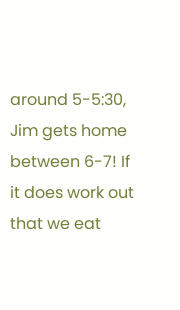around 5-5:30, Jim gets home between 6-7! If it does work out that we eat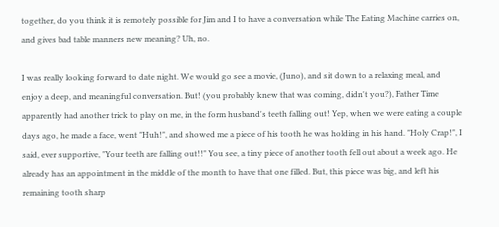together, do you think it is remotely possible for Jim and I to have a conversation while The Eating Machine carries on, and gives bad table manners new meaning? Uh, no.

I was really looking forward to date night. We would go see a movie, (Juno), and sit down to a relaxing meal, and enjoy a deep, and meaningful conversation. But! (you probably knew that was coming, didn't you?), Father Time apparently had another trick to play on me, in the form husband's teeth falling out! Yep, when we were eating a couple days ago, he made a face, went "Huh!", and showed me a piece of his tooth he was holding in his hand. "Holy Crap!", I said, ever supportive, "Your teeth are falling out!!" You see, a tiny piece of another tooth fell out about a week ago. He already has an appointment in the middle of the month to have that one filled. But, this piece was big, and left his remaining tooth sharp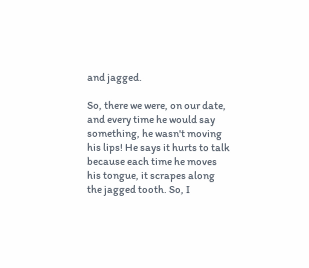and jagged.

So, there we were, on our date, and every time he would say something, he wasn't moving his lips! He says it hurts to talk because each time he moves his tongue, it scrapes along the jagged tooth. So, I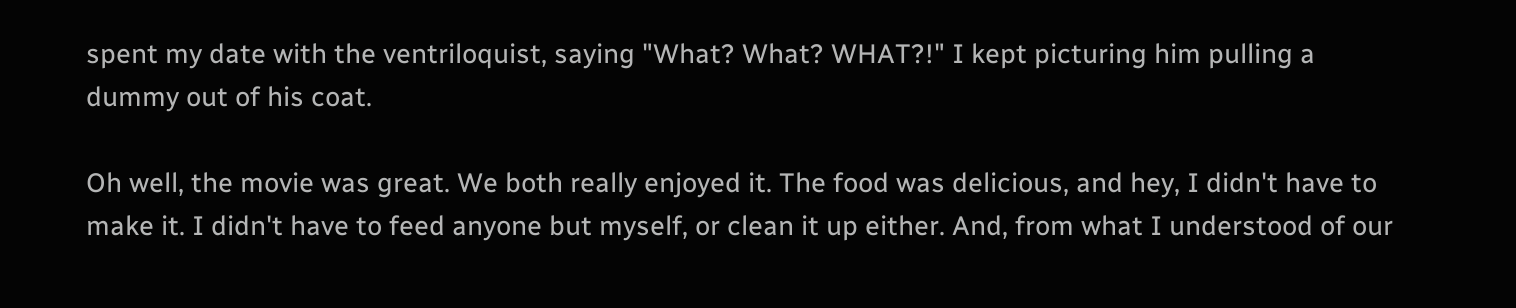spent my date with the ventriloquist, saying "What? What? WHAT?!" I kept picturing him pulling a dummy out of his coat.

Oh well, the movie was great. We both really enjoyed it. The food was delicious, and hey, I didn't have to make it. I didn't have to feed anyone but myself, or clean it up either. And, from what I understood of our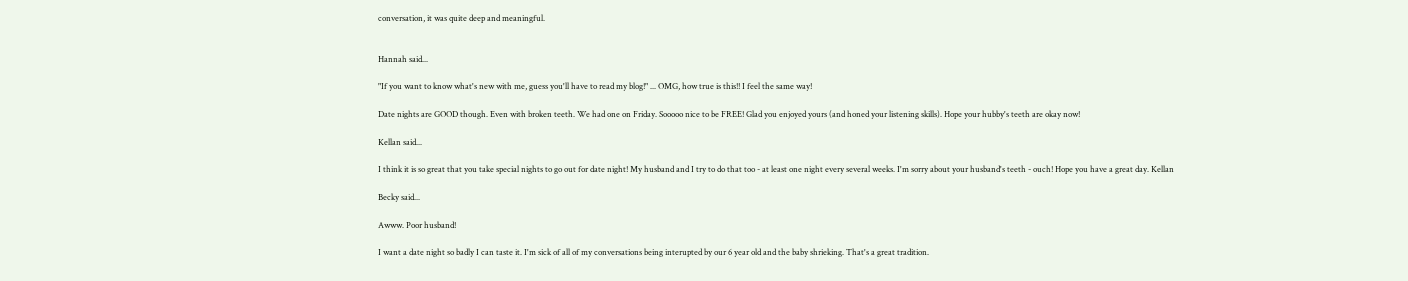conversation, it was quite deep and meaningful.


Hannah said...

"If you want to know what's new with me, guess you'll have to read my blog!" ... OMG, how true is this!! I feel the same way!

Date nights are GOOD though. Even with broken teeth. We had one on Friday. Sooooo nice to be FREE! Glad you enjoyed yours (and honed your listening skills). Hope your hubby's teeth are okay now!

Kellan said...

I think it is so great that you take special nights to go out for date night! My husband and I try to do that too - at least one night every several weeks. I'm sorry about your husband's teeth - ouch! Hope you have a great day. Kellan

Becky said...

Awww. Poor husband!

I want a date night so badly I can taste it. I'm sick of all of my conversations being interupted by our 6 year old and the baby shrieking. That's a great tradition.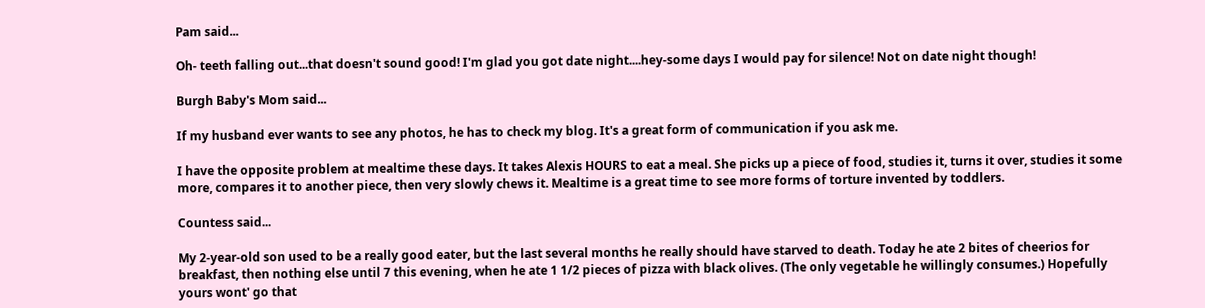Pam said...

Oh- teeth falling out...that doesn't sound good! I'm glad you got date night....hey-some days I would pay for silence! Not on date night though!

Burgh Baby's Mom said...

If my husband ever wants to see any photos, he has to check my blog. It's a great form of communication if you ask me.

I have the opposite problem at mealtime these days. It takes Alexis HOURS to eat a meal. She picks up a piece of food, studies it, turns it over, studies it some more, compares it to another piece, then very slowly chews it. Mealtime is a great time to see more forms of torture invented by toddlers.

Countess said...

My 2-year-old son used to be a really good eater, but the last several months he really should have starved to death. Today he ate 2 bites of cheerios for breakfast, then nothing else until 7 this evening, when he ate 1 1/2 pieces of pizza with black olives. (The only vegetable he willingly consumes.) Hopefully yours wont' go that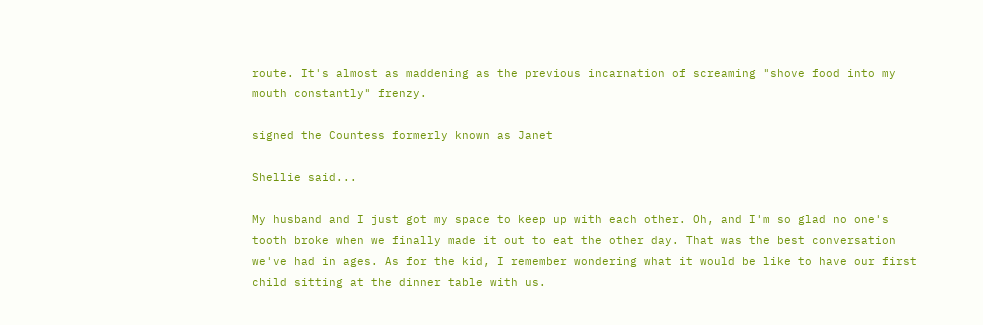route. It's almost as maddening as the previous incarnation of screaming "shove food into my mouth constantly" frenzy.

signed the Countess formerly known as Janet

Shellie said...

My husband and I just got my space to keep up with each other. Oh, and I'm so glad no one's tooth broke when we finally made it out to eat the other day. That was the best conversation we've had in ages. As for the kid, I remember wondering what it would be like to have our first child sitting at the dinner table with us.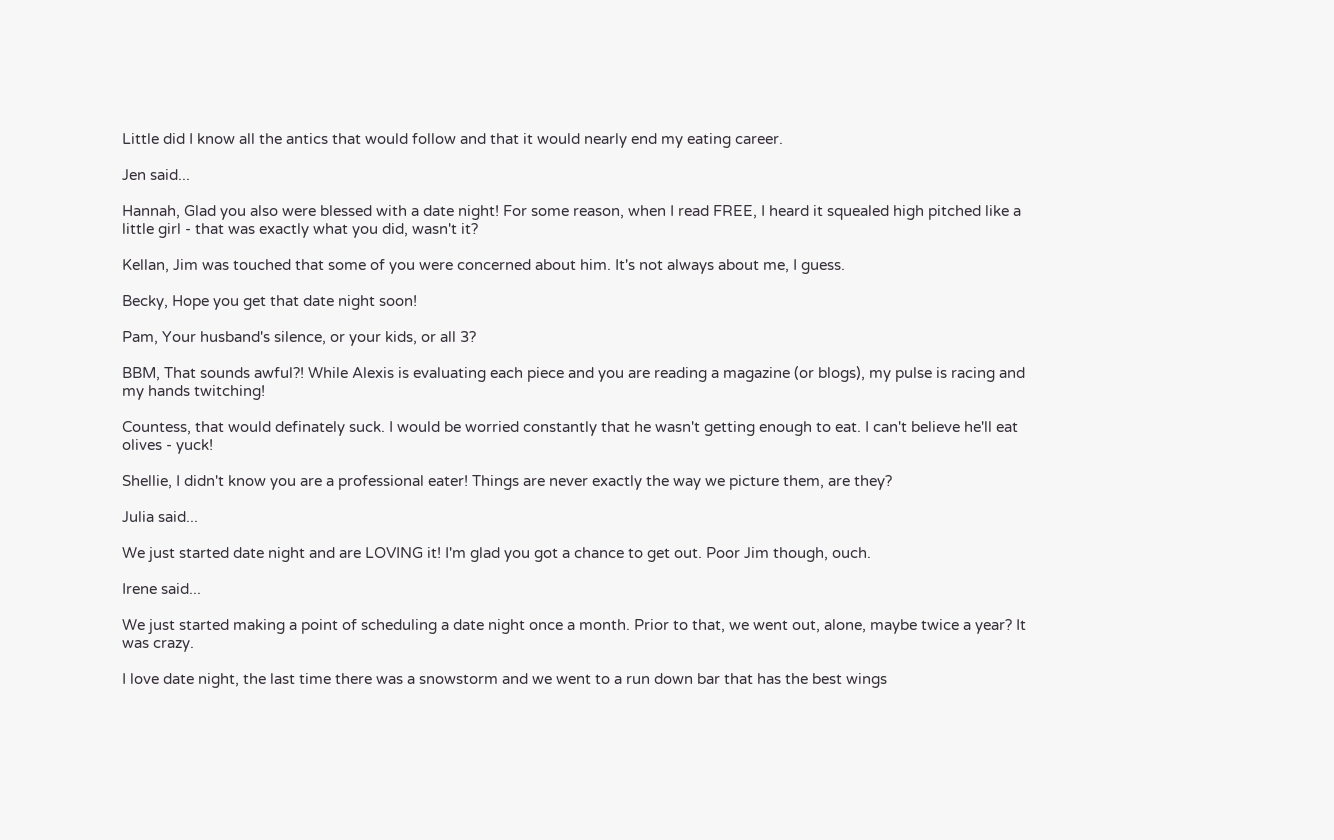Little did I know all the antics that would follow and that it would nearly end my eating career.

Jen said...

Hannah, Glad you also were blessed with a date night! For some reason, when I read FREE, I heard it squealed high pitched like a little girl - that was exactly what you did, wasn't it?

Kellan, Jim was touched that some of you were concerned about him. It's not always about me, I guess.

Becky, Hope you get that date night soon!

Pam, Your husband's silence, or your kids, or all 3?

BBM, That sounds awful?! While Alexis is evaluating each piece and you are reading a magazine (or blogs), my pulse is racing and my hands twitching!

Countess, that would definately suck. I would be worried constantly that he wasn't getting enough to eat. I can't believe he'll eat olives - yuck!

Shellie, I didn't know you are a professional eater! Things are never exactly the way we picture them, are they?

Julia said...

We just started date night and are LOVING it! I'm glad you got a chance to get out. Poor Jim though, ouch.

Irene said...

We just started making a point of scheduling a date night once a month. Prior to that, we went out, alone, maybe twice a year? It was crazy.

I love date night, the last time there was a snowstorm and we went to a run down bar that has the best wings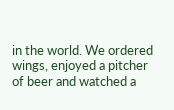in the world. We ordered wings, enjoyed a pitcher of beer and watched a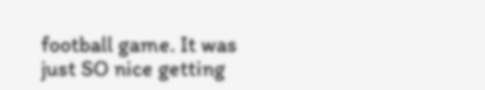football game. It was just SO nice getting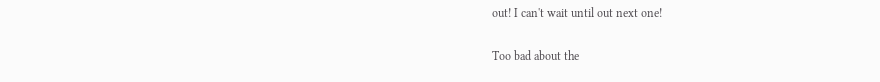out! I can't wait until out next one!

Too bad about the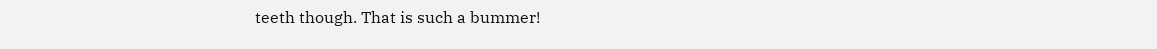teeth though. That is such a bummer!